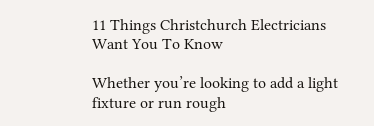11 Things Christchurch Electricians Want You To Know

Whether you’re looking to add a light fixture or run rough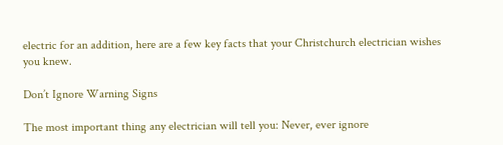electric for an addition, here are a few key facts that your Christchurch electrician wishes you knew.

Don’t Ignore Warning Signs

The most important thing any electrician will tell you: Never, ever ignore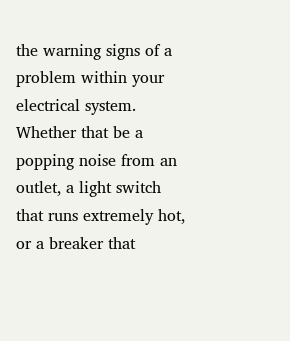the warning signs of a problem within your electrical system. Whether that be a popping noise from an outlet, a light switch that runs extremely hot, or a breaker that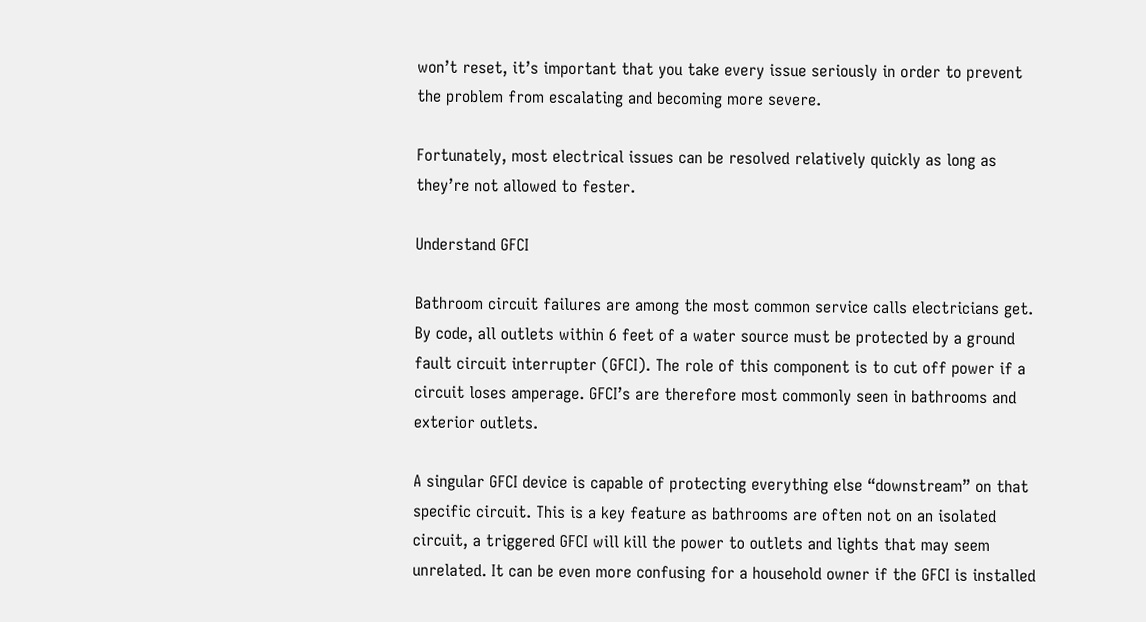won’t reset, it’s important that you take every issue seriously in order to prevent the problem from escalating and becoming more severe.

Fortunately, most electrical issues can be resolved relatively quickly as long as they’re not allowed to fester.

Understand GFCI

Bathroom circuit failures are among the most common service calls electricians get. By code, all outlets within 6 feet of a water source must be protected by a ground fault circuit interrupter (GFCI). The role of this component is to cut off power if a circuit loses amperage. GFCI’s are therefore most commonly seen in bathrooms and exterior outlets.

A singular GFCI device is capable of protecting everything else “downstream” on that specific circuit. This is a key feature as bathrooms are often not on an isolated circuit, a triggered GFCI will kill the power to outlets and lights that may seem unrelated. It can be even more confusing for a household owner if the GFCI is installed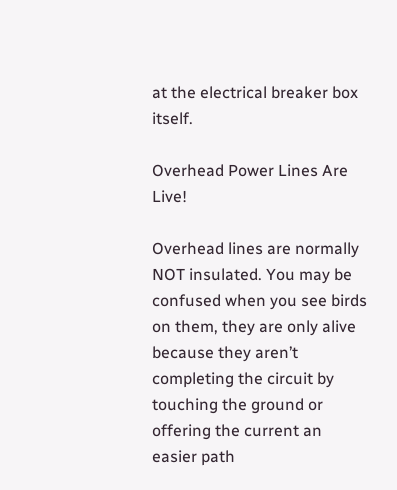at the electrical breaker box itself.

Overhead Power Lines Are Live!

Overhead lines are normally NOT insulated. You may be confused when you see birds on them, they are only alive because they aren’t completing the circuit by touching the ground or offering the current an easier path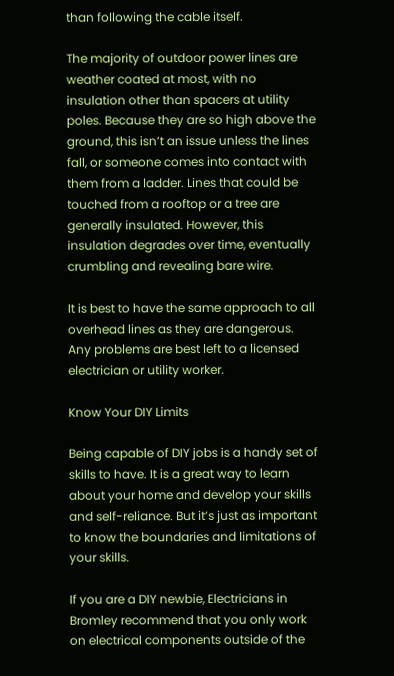than following the cable itself.

The majority of outdoor power lines are weather coated at most, with no insulation other than spacers at utility poles. Because they are so high above the ground, this isn’t an issue unless the lines fall, or someone comes into contact with them from a ladder. Lines that could be touched from a rooftop or a tree are generally insulated. However, this insulation degrades over time, eventually crumbling and revealing bare wire.

It is best to have the same approach to all overhead lines as they are dangerous. Any problems are best left to a licensed electrician or utility worker.

Know Your DIY Limits

Being capable of DIY jobs is a handy set of skills to have. It is a great way to learn about your home and develop your skills and self-reliance. But it’s just as important to know the boundaries and limitations of your skills.

If you are a DIY newbie, Electricians in Bromley recommend that you only work on electrical components outside of the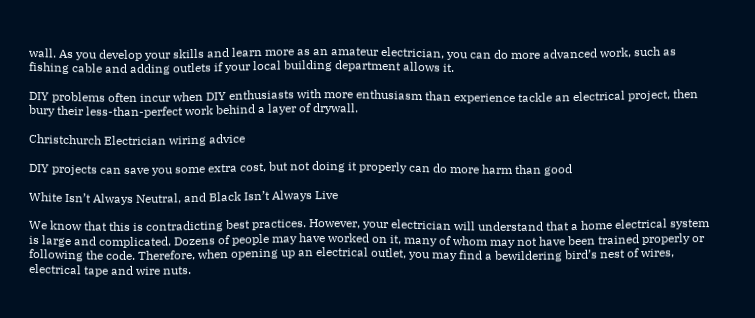wall. As you develop your skills and learn more as an amateur electrician, you can do more advanced work, such as fishing cable and adding outlets if your local building department allows it.

DIY problems often incur when DIY enthusiasts with more enthusiasm than experience tackle an electrical project, then bury their less-than-perfect work behind a layer of drywall.

Christchurch Electrician wiring advice

DIY projects can save you some extra cost, but not doing it properly can do more harm than good

White Isn’t Always Neutral, and Black Isn’t Always Live

We know that this is contradicting best practices. However, your electrician will understand that a home electrical system is large and complicated. Dozens of people may have worked on it, many of whom may not have been trained properly or following the code. Therefore, when opening up an electrical outlet, you may find a bewildering bird’s nest of wires, electrical tape and wire nuts.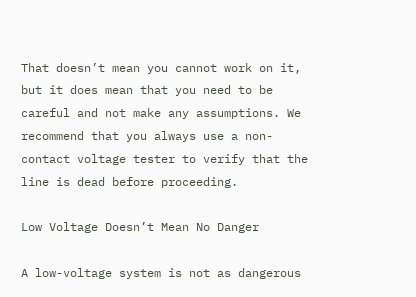That doesn’t mean you cannot work on it, but it does mean that you need to be careful and not make any assumptions. We recommend that you always use a non-contact voltage tester to verify that the line is dead before proceeding.

Low Voltage Doesn’t Mean No Danger

A low-voltage system is not as dangerous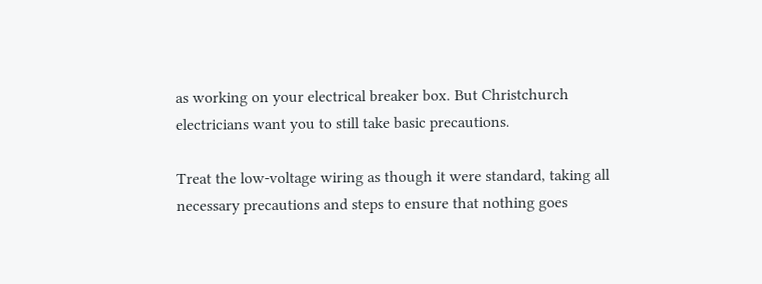as working on your electrical breaker box. But Christchurch electricians want you to still take basic precautions.

Treat the low-voltage wiring as though it were standard, taking all necessary precautions and steps to ensure that nothing goes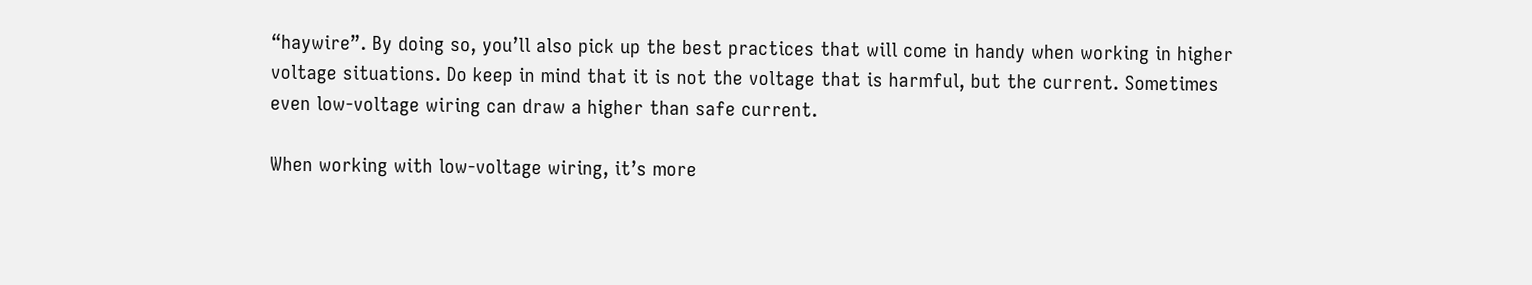“haywire”. By doing so, you’ll also pick up the best practices that will come in handy when working in higher voltage situations. Do keep in mind that it is not the voltage that is harmful, but the current. Sometimes even low-voltage wiring can draw a higher than safe current.

When working with low-voltage wiring, it’s more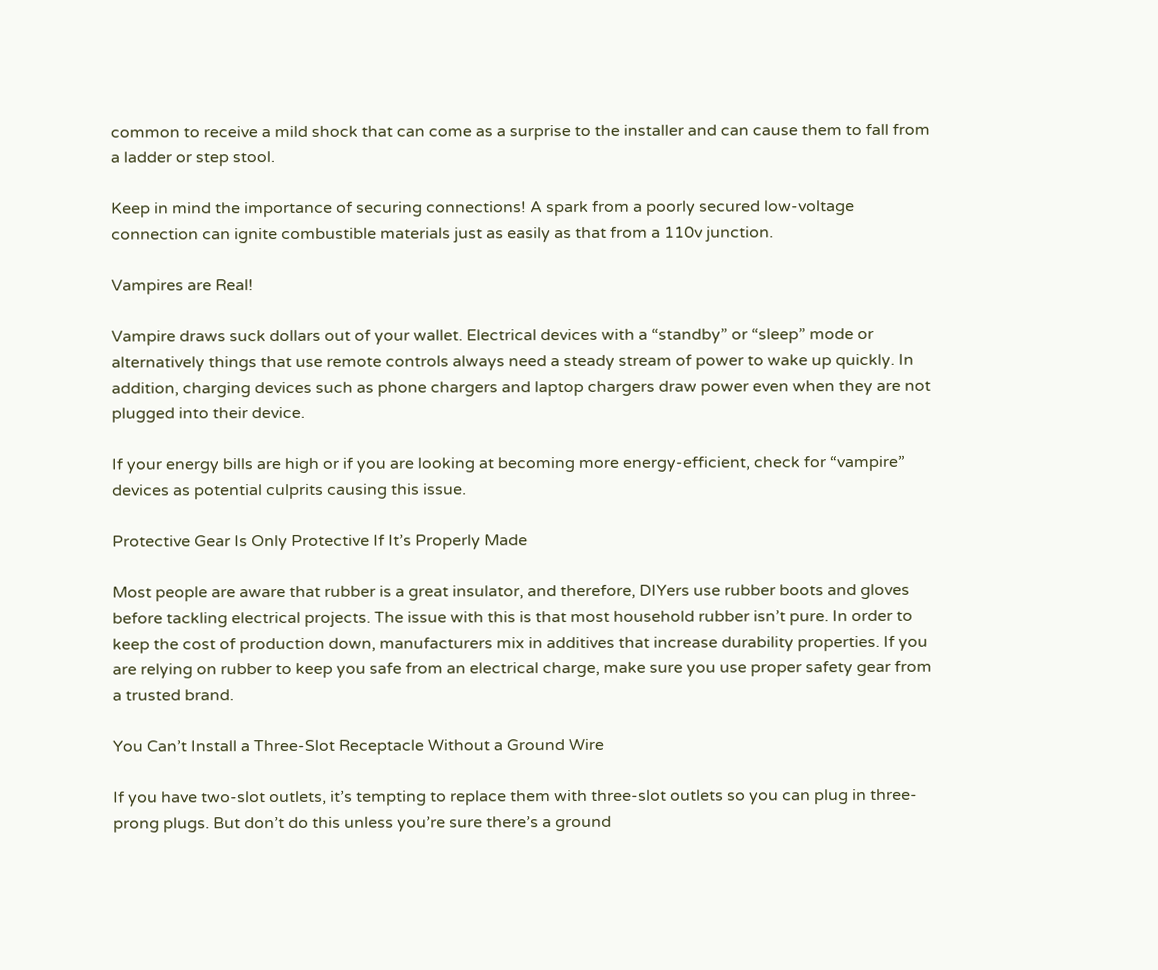common to receive a mild shock that can come as a surprise to the installer and can cause them to fall from a ladder or step stool.

Keep in mind the importance of securing connections! A spark from a poorly secured low-voltage connection can ignite combustible materials just as easily as that from a 110v junction.

Vampires are Real!

Vampire draws suck dollars out of your wallet. Electrical devices with a “standby” or “sleep” mode or alternatively things that use remote controls always need a steady stream of power to wake up quickly. In addition, charging devices such as phone chargers and laptop chargers draw power even when they are not plugged into their device.

If your energy bills are high or if you are looking at becoming more energy-efficient, check for “vampire” devices as potential culprits causing this issue.

Protective Gear Is Only Protective If It’s Properly Made

Most people are aware that rubber is a great insulator, and therefore, DIYers use rubber boots and gloves before tackling electrical projects. The issue with this is that most household rubber isn’t pure. In order to keep the cost of production down, manufacturers mix in additives that increase durability properties. If you are relying on rubber to keep you safe from an electrical charge, make sure you use proper safety gear from a trusted brand.

You Can’t Install a Three-Slot Receptacle Without a Ground Wire

If you have two-slot outlets, it’s tempting to replace them with three-slot outlets so you can plug in three-prong plugs. But don’t do this unless you’re sure there’s a ground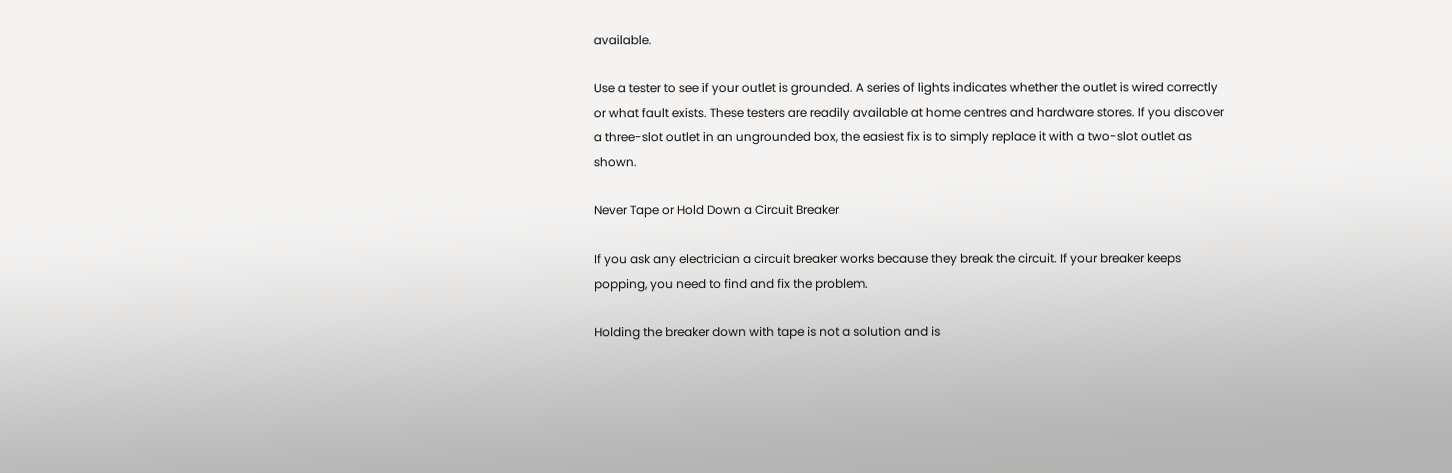available.

Use a tester to see if your outlet is grounded. A series of lights indicates whether the outlet is wired correctly or what fault exists. These testers are readily available at home centres and hardware stores. If you discover a three-slot outlet in an ungrounded box, the easiest fix is to simply replace it with a two-slot outlet as shown.

Never Tape or Hold Down a Circuit Breaker

If you ask any electrician a circuit breaker works because they break the circuit. If your breaker keeps popping, you need to find and fix the problem.

Holding the breaker down with tape is not a solution and is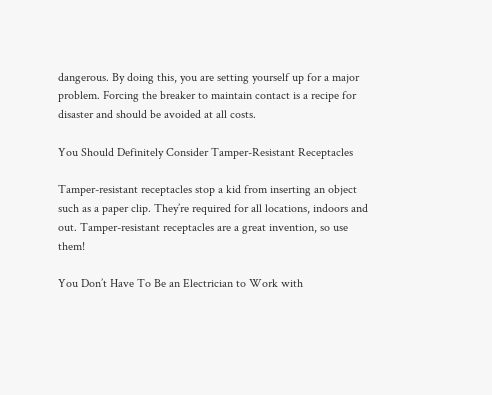dangerous. By doing this, you are setting yourself up for a major problem. Forcing the breaker to maintain contact is a recipe for disaster and should be avoided at all costs.

You Should Definitely Consider Tamper-Resistant Receptacles

Tamper-resistant receptacles stop a kid from inserting an object such as a paper clip. They’re required for all locations, indoors and out. Tamper-resistant receptacles are a great invention, so use them!

You Don’t Have To Be an Electrician to Work with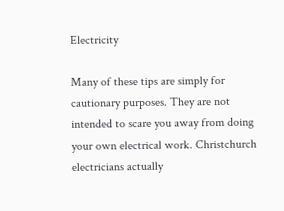Electricity

Many of these tips are simply for cautionary purposes. They are not intended to scare you away from doing your own electrical work. Christchurch electricians actually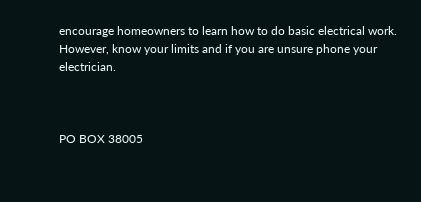encourage homeowners to learn how to do basic electrical work. However, know your limits and if you are unsure phone your electrician.



PO BOX 38005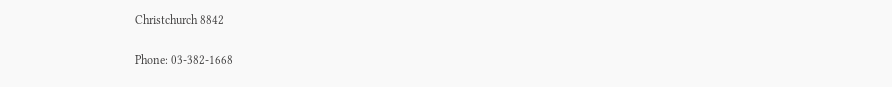Christchurch 8842

Phone: 03-382-1668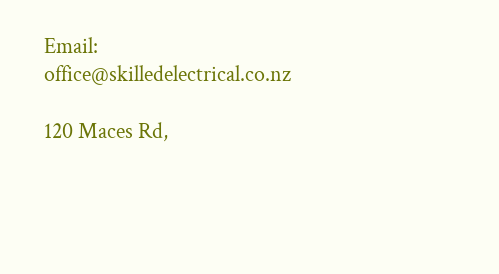Email: office@skilledelectrical.co.nz

120 Maces Rd,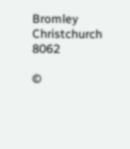Bromley
Christchurch 8062

©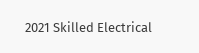2021 Skilled Electrical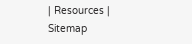| Resources | Sitemap